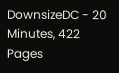DownsizeDC - 20 Minutes, 422 Pages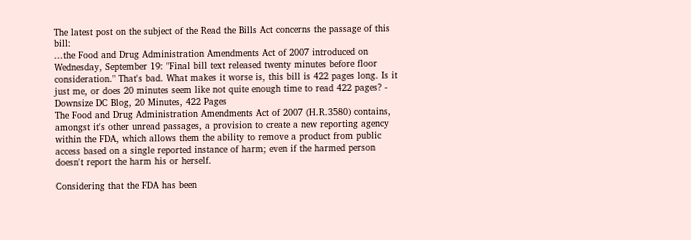The latest post on the subject of the Read the Bills Act concerns the passage of this bill:
...the Food and Drug Administration Amendments Act of 2007 introduced on Wednesday, September 19: "Final bill text released twenty minutes before floor consideration." That's bad. What makes it worse is, this bill is 422 pages long. Is it just me, or does 20 minutes seem like not quite enough time to read 422 pages? - Downsize DC Blog, 20 Minutes, 422 Pages
The Food and Drug Administration Amendments Act of 2007 (H.R.3580) contains, amongst it's other unread passages, a provision to create a new reporting agency within the FDA, which allows them the ability to remove a product from public access based on a single reported instance of harm; even if the harmed person doesn't report the harm his or herself.

Considering that the FDA has been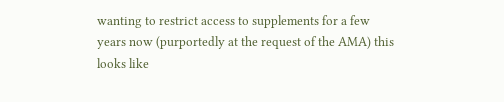wanting to restrict access to supplements for a few years now (purportedly at the request of the AMA) this looks like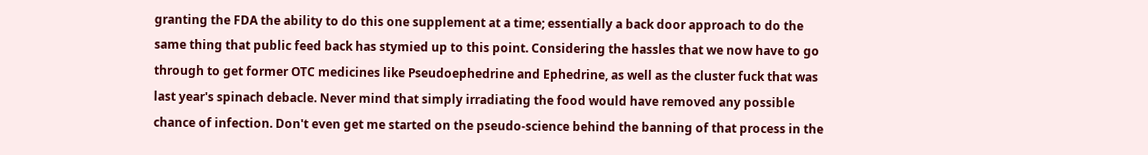granting the FDA the ability to do this one supplement at a time; essentially a back door approach to do the same thing that public feed back has stymied up to this point. Considering the hassles that we now have to go through to get former OTC medicines like Pseudoephedrine and Ephedrine, as well as the cluster fuck that was last year's spinach debacle. Never mind that simply irradiating the food would have removed any possible chance of infection. Don't even get me started on the pseudo-science behind the banning of that process in the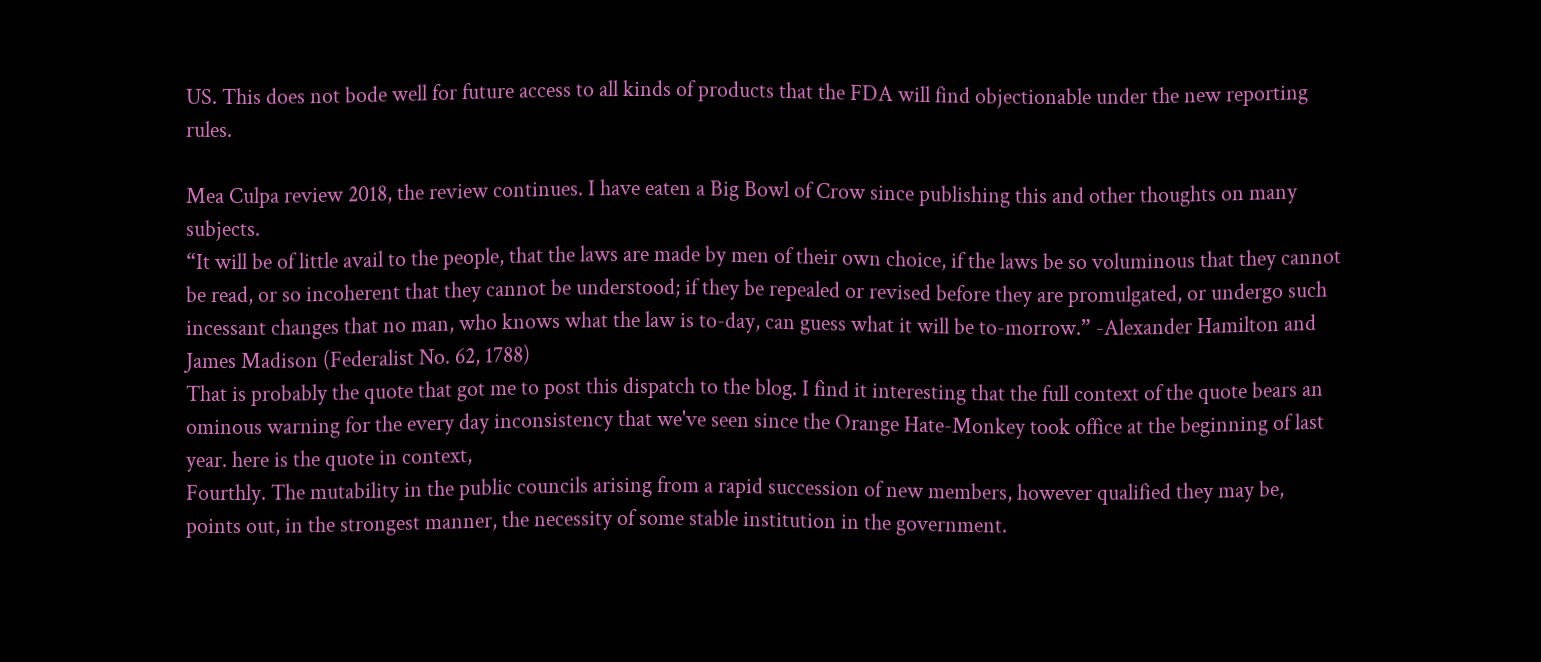US. This does not bode well for future access to all kinds of products that the FDA will find objectionable under the new reporting rules.

Mea Culpa review 2018, the review continues. I have eaten a Big Bowl of Crow since publishing this and other thoughts on many subjects.
“It will be of little avail to the people, that the laws are made by men of their own choice, if the laws be so voluminous that they cannot be read, or so incoherent that they cannot be understood; if they be repealed or revised before they are promulgated, or undergo such incessant changes that no man, who knows what the law is to-day, can guess what it will be to-morrow.” -Alexander Hamilton and James Madison (Federalist No. 62, 1788)
That is probably the quote that got me to post this dispatch to the blog. I find it interesting that the full context of the quote bears an ominous warning for the every day inconsistency that we've seen since the Orange Hate-Monkey took office at the beginning of last year. here is the quote in context,
Fourthly. The mutability in the public councils arising from a rapid succession of new members, however qualified they may be, points out, in the strongest manner, the necessity of some stable institution in the government.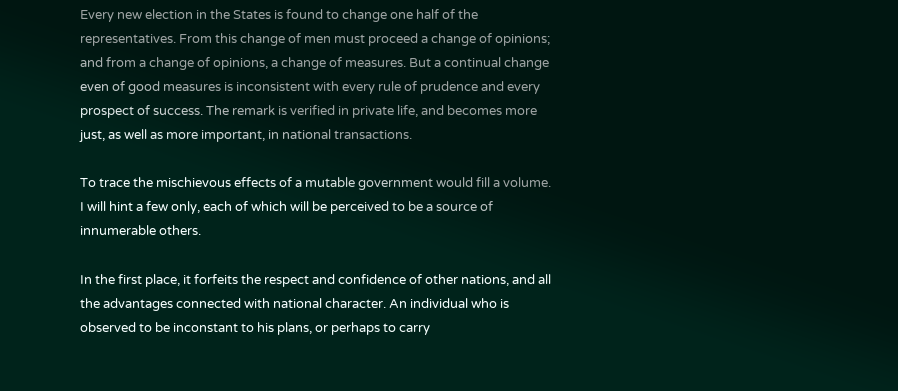Every new election in the States is found to change one half of the representatives. From this change of men must proceed a change of opinions; and from a change of opinions, a change of measures. But a continual change even of good measures is inconsistent with every rule of prudence and every prospect of success. The remark is verified in private life, and becomes more just, as well as more important, in national transactions.

To trace the mischievous effects of a mutable government would fill a volume. I will hint a few only, each of which will be perceived to be a source of innumerable others.

In the first place, it forfeits the respect and confidence of other nations, and all the advantages connected with national character. An individual who is observed to be inconstant to his plans, or perhaps to carry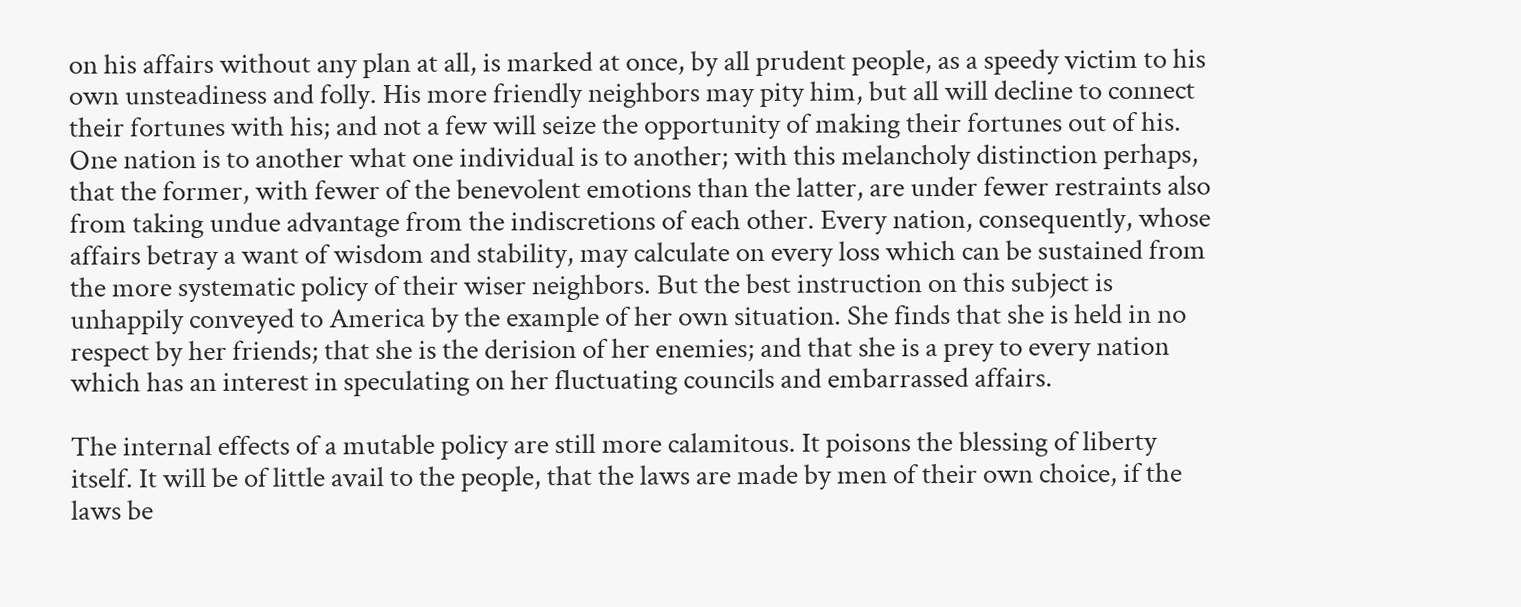on his affairs without any plan at all, is marked at once, by all prudent people, as a speedy victim to his own unsteadiness and folly. His more friendly neighbors may pity him, but all will decline to connect their fortunes with his; and not a few will seize the opportunity of making their fortunes out of his. One nation is to another what one individual is to another; with this melancholy distinction perhaps, that the former, with fewer of the benevolent emotions than the latter, are under fewer restraints also from taking undue advantage from the indiscretions of each other. Every nation, consequently, whose affairs betray a want of wisdom and stability, may calculate on every loss which can be sustained from the more systematic policy of their wiser neighbors. But the best instruction on this subject is unhappily conveyed to America by the example of her own situation. She finds that she is held in no respect by her friends; that she is the derision of her enemies; and that she is a prey to every nation which has an interest in speculating on her fluctuating councils and embarrassed affairs.

The internal effects of a mutable policy are still more calamitous. It poisons the blessing of liberty itself. It will be of little avail to the people, that the laws are made by men of their own choice, if the laws be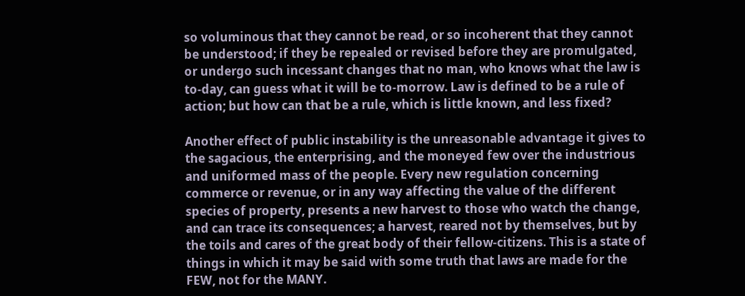so voluminous that they cannot be read, or so incoherent that they cannot be understood; if they be repealed or revised before they are promulgated, or undergo such incessant changes that no man, who knows what the law is to-day, can guess what it will be to-morrow. Law is defined to be a rule of action; but how can that be a rule, which is little known, and less fixed?

Another effect of public instability is the unreasonable advantage it gives to the sagacious, the enterprising, and the moneyed few over the industrious and uniformed mass of the people. Every new regulation concerning commerce or revenue, or in any way affecting the value of the different species of property, presents a new harvest to those who watch the change, and can trace its consequences; a harvest, reared not by themselves, but by the toils and cares of the great body of their fellow-citizens. This is a state of things in which it may be said with some truth that laws are made for the FEW, not for the MANY.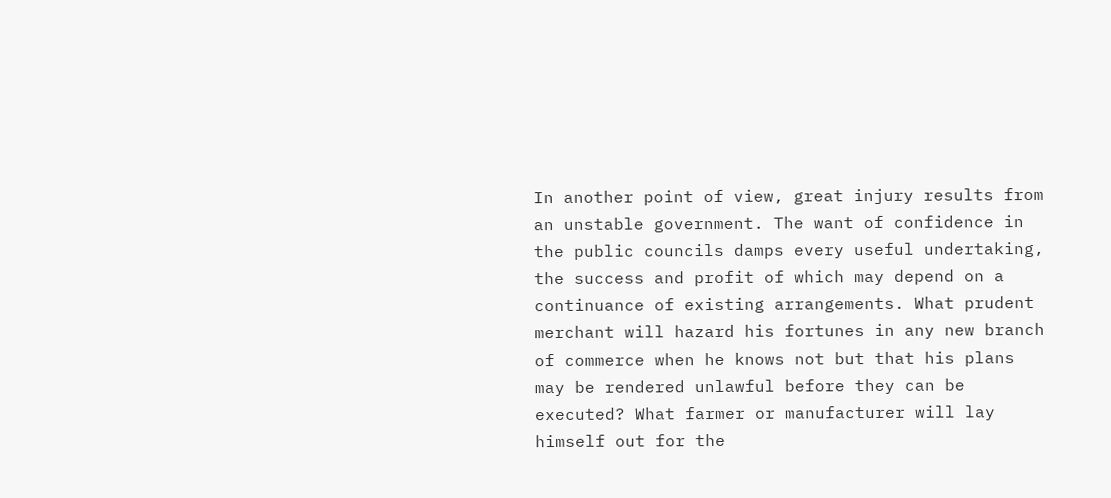In another point of view, great injury results from an unstable government. The want of confidence in the public councils damps every useful undertaking, the success and profit of which may depend on a continuance of existing arrangements. What prudent merchant will hazard his fortunes in any new branch of commerce when he knows not but that his plans may be rendered unlawful before they can be executed? What farmer or manufacturer will lay himself out for the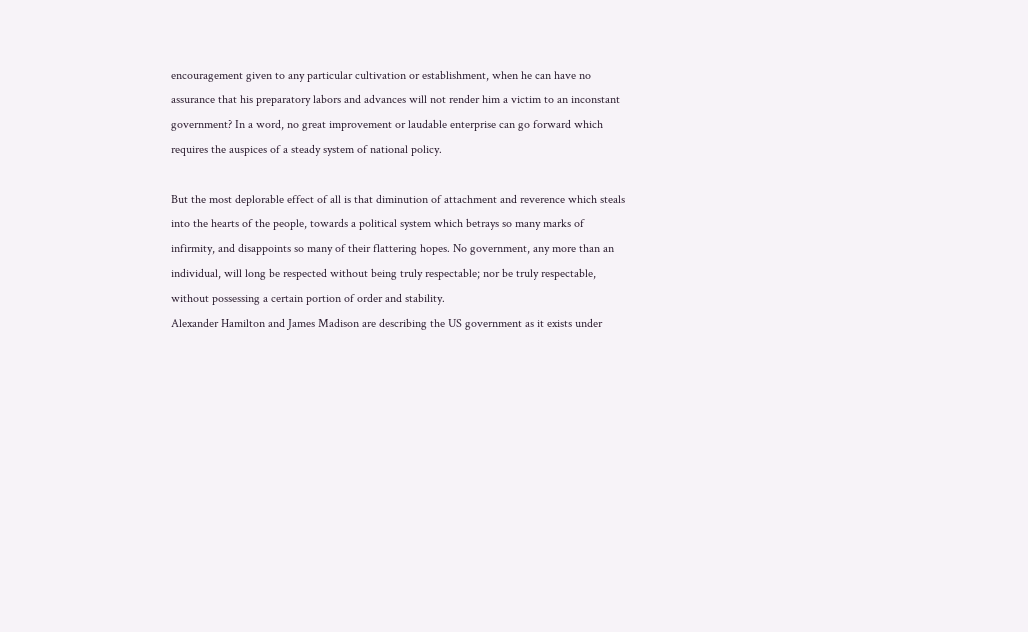encouragement given to any particular cultivation or establishment, when he can have no assurance that his preparatory labors and advances will not render him a victim to an inconstant government? In a word, no great improvement or laudable enterprise can go forward which requires the auspices of a steady system of national policy.

But the most deplorable effect of all is that diminution of attachment and reverence which steals into the hearts of the people, towards a political system which betrays so many marks of infirmity, and disappoints so many of their flattering hopes. No government, any more than an individual, will long be respected without being truly respectable; nor be truly respectable, without possessing a certain portion of order and stability.
Alexander Hamilton and James Madison are describing the US government as it exists under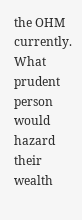the OHM currently. What prudent person would hazard their wealth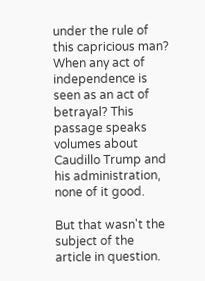under the rule of this capricious man? When any act of independence is seen as an act of betrayal? This passage speaks volumes about Caudillo Trump and his administration, none of it good.

But that wasn't the subject of the article in question.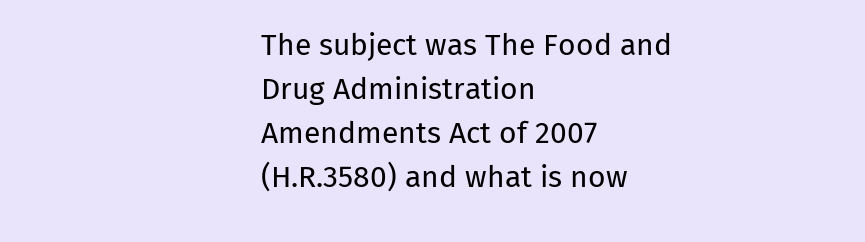The subject was The Food and Drug Administration Amendments Act of 2007 (H.R.3580) and what is now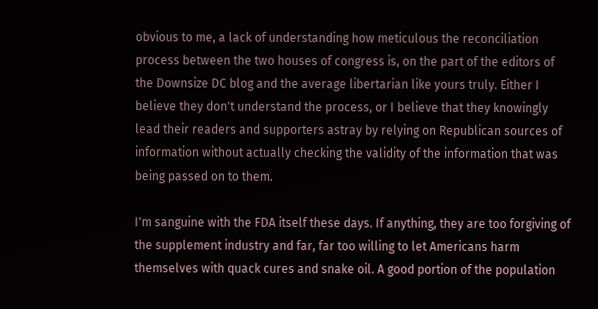obvious to me, a lack of understanding how meticulous the reconciliation process between the two houses of congress is, on the part of the editors of the Downsize DC blog and the average libertarian like yours truly. Either I believe they don't understand the process, or I believe that they knowingly lead their readers and supporters astray by relying on Republican sources of information without actually checking the validity of the information that was being passed on to them.

I'm sanguine with the FDA itself these days. If anything, they are too forgiving of the supplement industry and far, far too willing to let Americans harm themselves with quack cures and snake oil. A good portion of the population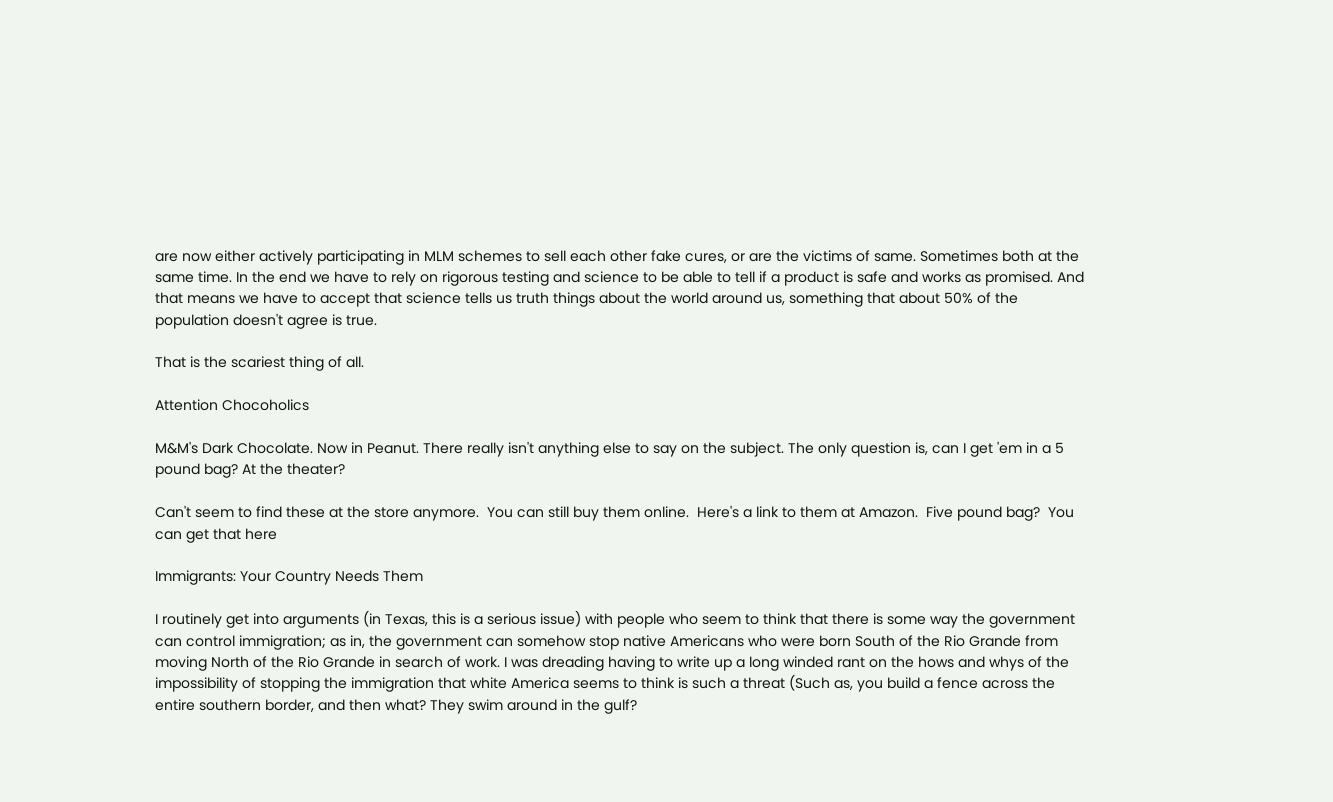are now either actively participating in MLM schemes to sell each other fake cures, or are the victims of same. Sometimes both at the same time. In the end we have to rely on rigorous testing and science to be able to tell if a product is safe and works as promised. And that means we have to accept that science tells us truth things about the world around us, something that about 50% of the population doesn't agree is true.

That is the scariest thing of all.

Attention Chocoholics

M&M's Dark Chocolate. Now in Peanut. There really isn't anything else to say on the subject. The only question is, can I get 'em in a 5 pound bag? At the theater?

Can't seem to find these at the store anymore.  You can still buy them online.  Here's a link to them at Amazon.  Five pound bag?  You can get that here

Immigrants: Your Country Needs Them

I routinely get into arguments (in Texas, this is a serious issue) with people who seem to think that there is some way the government can control immigration; as in, the government can somehow stop native Americans who were born South of the Rio Grande from moving North of the Rio Grande in search of work. I was dreading having to write up a long winded rant on the hows and whys of the impossibility of stopping the immigration that white America seems to think is such a threat (Such as, you build a fence across the entire southern border, and then what? They swim around in the gulf?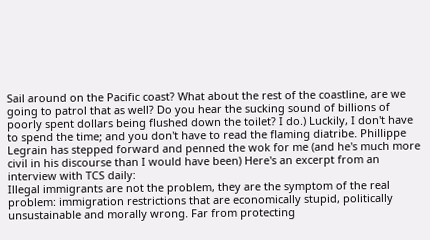Sail around on the Pacific coast? What about the rest of the coastline, are we going to patrol that as well? Do you hear the sucking sound of billions of poorly spent dollars being flushed down the toilet? I do.) Luckily, I don't have to spend the time; and you don't have to read the flaming diatribe. Phillippe Legrain has stepped forward and penned the wok for me (and he's much more civil in his discourse than I would have been) Here's an excerpt from an interview with TCS daily:
Illegal immigrants are not the problem, they are the symptom of the real problem: immigration restrictions that are economically stupid, politically unsustainable and morally wrong. Far from protecting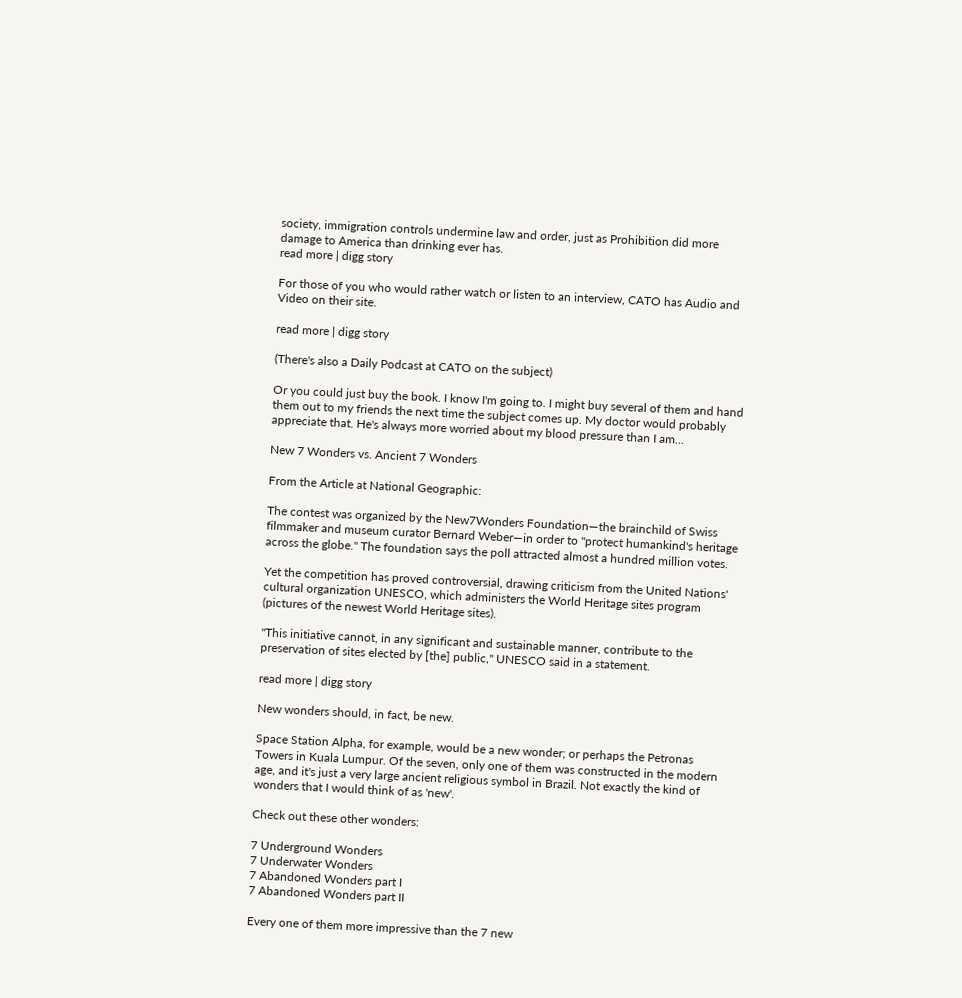society, immigration controls undermine law and order, just as Prohibition did more damage to America than drinking ever has.
read more | digg story

For those of you who would rather watch or listen to an interview, CATO has Audio and Video on their site.

read more | digg story

(There's also a Daily Podcast at CATO on the subject)

Or you could just buy the book. I know I'm going to. I might buy several of them and hand them out to my friends the next time the subject comes up. My doctor would probably appreciate that. He's always more worried about my blood pressure than I am...

New 7 Wonders vs. Ancient 7 Wonders

From the Article at National Geographic:

The contest was organized by the New7Wonders Foundation—the brainchild of Swiss filmmaker and museum curator Bernard Weber—in order to "protect humankind's heritage across the globe." The foundation says the poll attracted almost a hundred million votes.

Yet the competition has proved controversial, drawing criticism from the United Nations' cultural organization UNESCO, which administers the World Heritage sites program (pictures of the newest World Heritage sites).

"This initiative cannot, in any significant and sustainable manner, contribute to the preservation of sites elected by [the] public," UNESCO said in a statement.

read more | digg story

New wonders should, in fact, be new.

Space Station Alpha, for example, would be a new wonder; or perhaps the Petronas Towers in Kuala Lumpur. Of the seven, only one of them was constructed in the modern age, and it's just a very large ancient religious symbol in Brazil. Not exactly the kind of wonders that I would think of as 'new'.

Check out these other wonders:

7 Underground Wonders
7 Underwater Wonders
7 Abandoned Wonders part I
7 Abandoned Wonders part II

Every one of them more impressive than the 7 new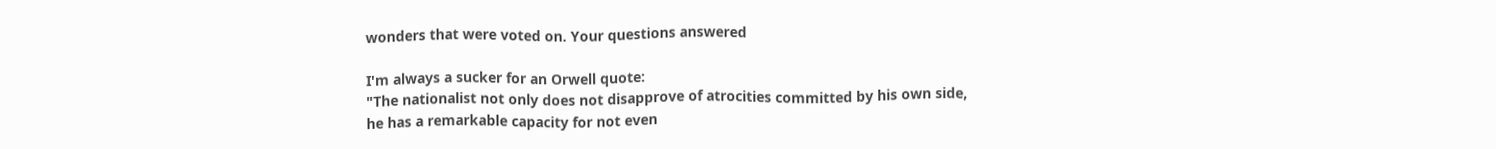wonders that were voted on. Your questions answered

I'm always a sucker for an Orwell quote:
"The nationalist not only does not disapprove of atrocities committed by his own side, he has a remarkable capacity for not even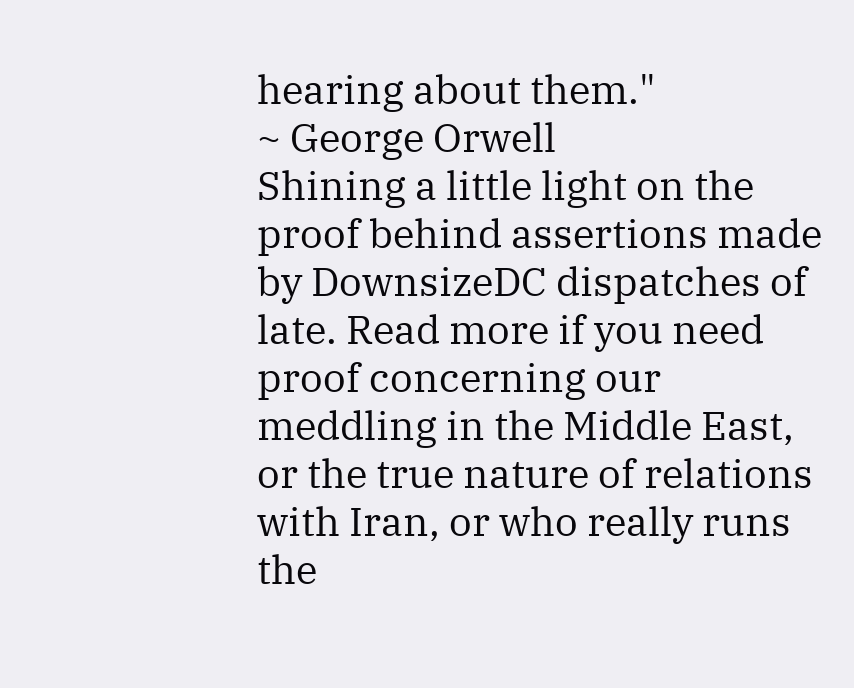hearing about them."
~ George Orwell
Shining a little light on the proof behind assertions made by DownsizeDC dispatches of late. Read more if you need proof concerning our meddling in the Middle East, or the true nature of relations with Iran, or who really runs the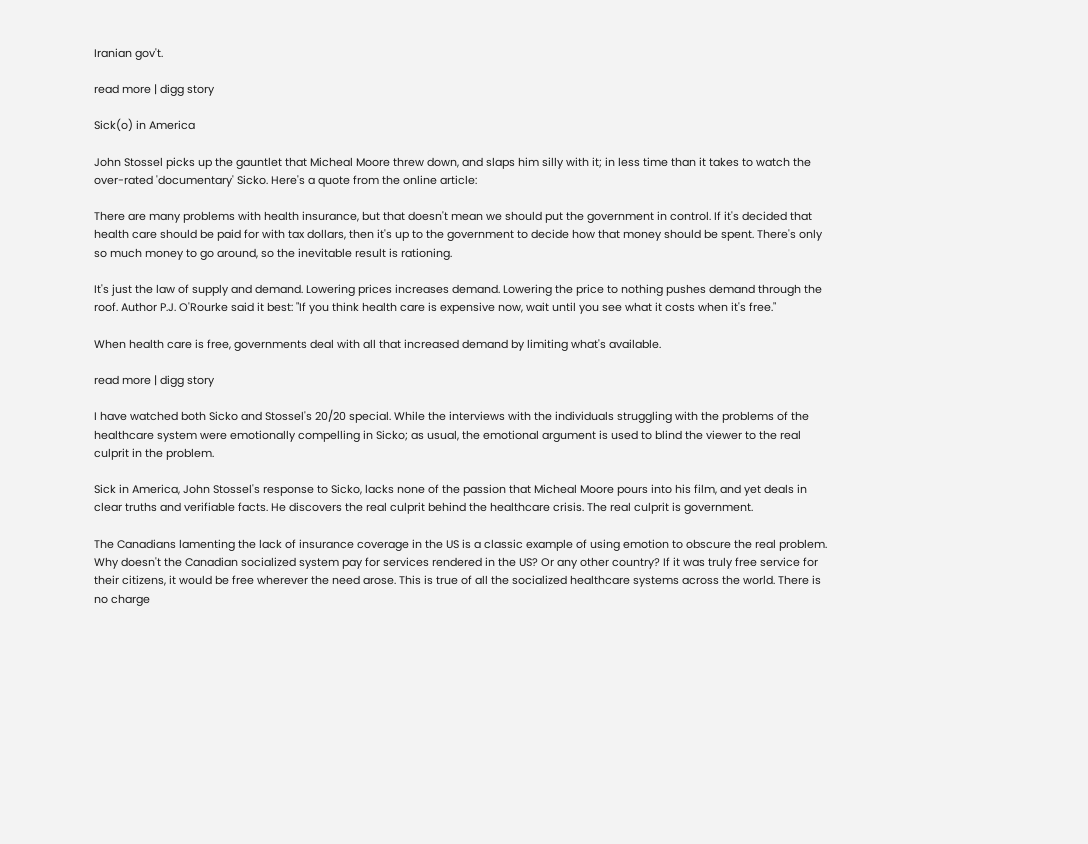Iranian gov't.

read more | digg story

Sick(o) in America

John Stossel picks up the gauntlet that Micheal Moore threw down, and slaps him silly with it; in less time than it takes to watch the over-rated 'documentary' Sicko. Here's a quote from the online article:

There are many problems with health insurance, but that doesn't mean we should put the government in control. If it's decided that health care should be paid for with tax dollars, then it's up to the government to decide how that money should be spent. There's only so much money to go around, so the inevitable result is rationing.

It's just the law of supply and demand. Lowering prices increases demand. Lowering the price to nothing pushes demand through the roof. Author P.J. O'Rourke said it best: "If you think health care is expensive now, wait until you see what it costs when it's free."

When health care is free, governments deal with all that increased demand by limiting what's available.

read more | digg story

I have watched both Sicko and Stossel's 20/20 special. While the interviews with the individuals struggling with the problems of the healthcare system were emotionally compelling in Sicko; as usual, the emotional argument is used to blind the viewer to the real culprit in the problem.

Sick in America, John Stossel's response to Sicko, lacks none of the passion that Micheal Moore pours into his film, and yet deals in clear truths and verifiable facts. He discovers the real culprit behind the healthcare crisis. The real culprit is government.

The Canadians lamenting the lack of insurance coverage in the US is a classic example of using emotion to obscure the real problem. Why doesn't the Canadian socialized system pay for services rendered in the US? Or any other country? If it was truly free service for their citizens, it would be free wherever the need arose. This is true of all the socialized healthcare systems across the world. There is no charge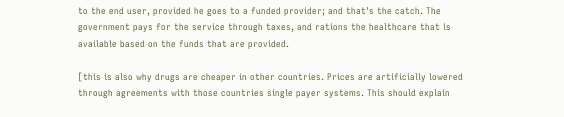to the end user, provided he goes to a funded provider; and that's the catch. The government pays for the service through taxes, and rations the healthcare that is available based on the funds that are provided.

[this is also why drugs are cheaper in other countries. Prices are artificially lowered through agreements with those countries single payer systems. This should explain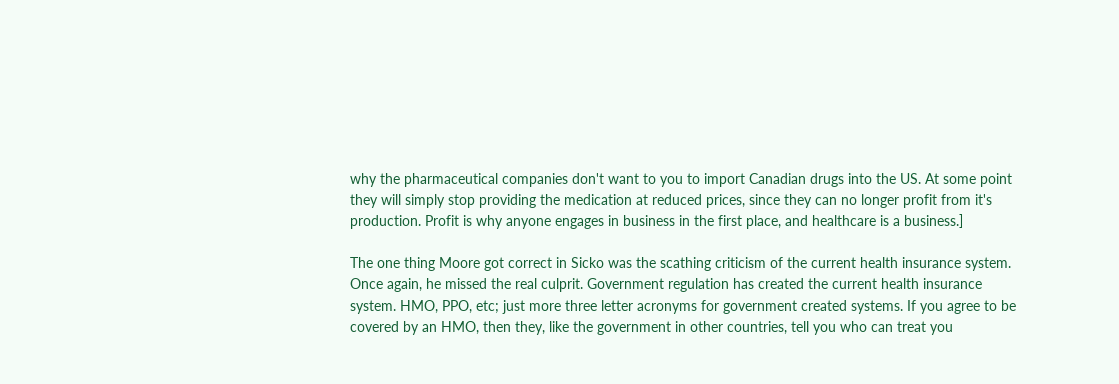why the pharmaceutical companies don't want to you to import Canadian drugs into the US. At some point they will simply stop providing the medication at reduced prices, since they can no longer profit from it's production. Profit is why anyone engages in business in the first place, and healthcare is a business.]

The one thing Moore got correct in Sicko was the scathing criticism of the current health insurance system. Once again, he missed the real culprit. Government regulation has created the current health insurance system. HMO, PPO, etc; just more three letter acronyms for government created systems. If you agree to be covered by an HMO, then they, like the government in other countries, tell you who can treat you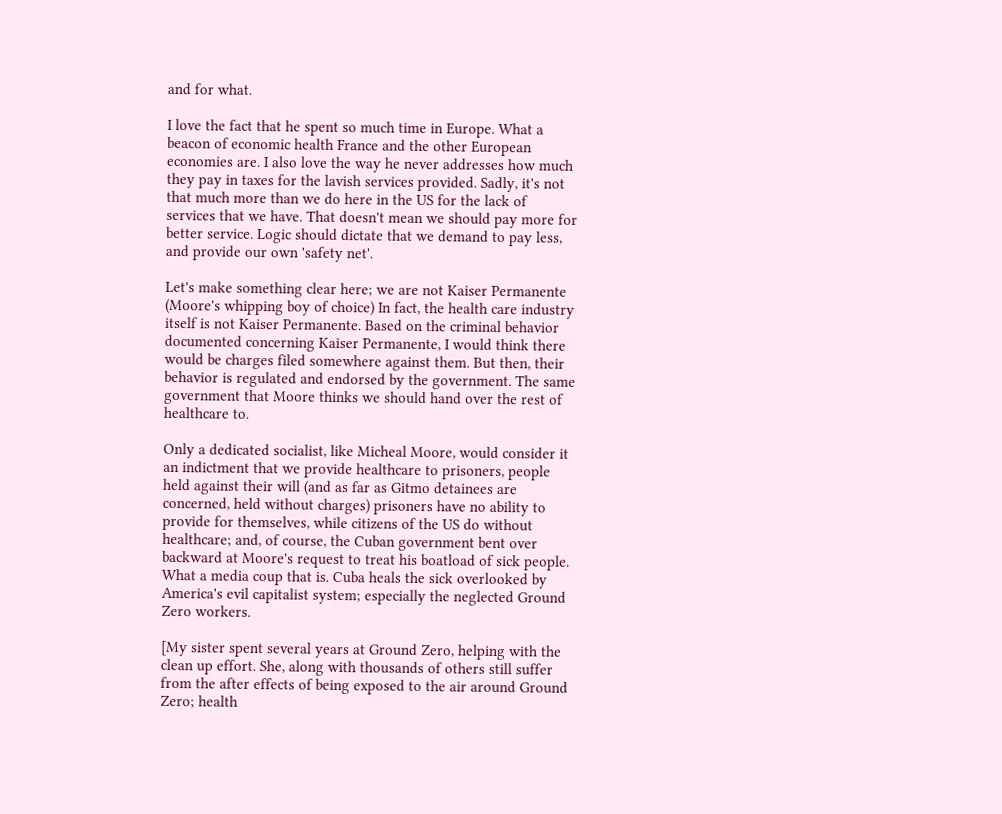and for what.

I love the fact that he spent so much time in Europe. What a beacon of economic health France and the other European economies are. I also love the way he never addresses how much they pay in taxes for the lavish services provided. Sadly, it's not that much more than we do here in the US for the lack of services that we have. That doesn't mean we should pay more for better service. Logic should dictate that we demand to pay less, and provide our own 'safety net'.

Let's make something clear here; we are not Kaiser Permanente (Moore's whipping boy of choice) In fact, the health care industry itself is not Kaiser Permanente. Based on the criminal behavior documented concerning Kaiser Permanente, I would think there would be charges filed somewhere against them. But then, their behavior is regulated and endorsed by the government. The same government that Moore thinks we should hand over the rest of healthcare to.

Only a dedicated socialist, like Micheal Moore, would consider it an indictment that we provide healthcare to prisoners, people held against their will (and as far as Gitmo detainees are concerned, held without charges) prisoners have no ability to provide for themselves, while citizens of the US do without healthcare; and, of course, the Cuban government bent over backward at Moore's request to treat his boatload of sick people. What a media coup that is. Cuba heals the sick overlooked by America's evil capitalist system; especially the neglected Ground Zero workers.

[My sister spent several years at Ground Zero, helping with the clean up effort. She, along with thousands of others still suffer from the after effects of being exposed to the air around Ground Zero; health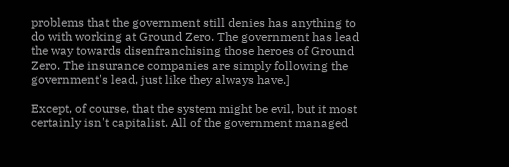problems that the government still denies has anything to do with working at Ground Zero. The government has lead the way towards disenfranchising those heroes of Ground Zero. The insurance companies are simply following the government's lead, just like they always have.]

Except, of course, that the system might be evil, but it most certainly isn't capitalist. All of the government managed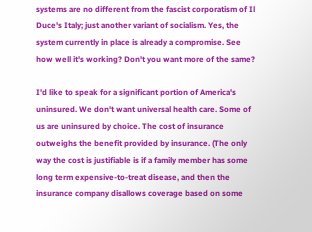systems are no different from the fascist corporatism of Il Duce's Italy; just another variant of socialism. Yes, the system currently in place is already a compromise. See how well it's working? Don't you want more of the same?

I'd like to speak for a significant portion of America's uninsured. We don't want universal health care. Some of us are uninsured by choice. The cost of insurance outweighs the benefit provided by insurance. (The only way the cost is justifiable is if a family member has some long term expensive-to-treat disease, and then the insurance company disallows coverage based on some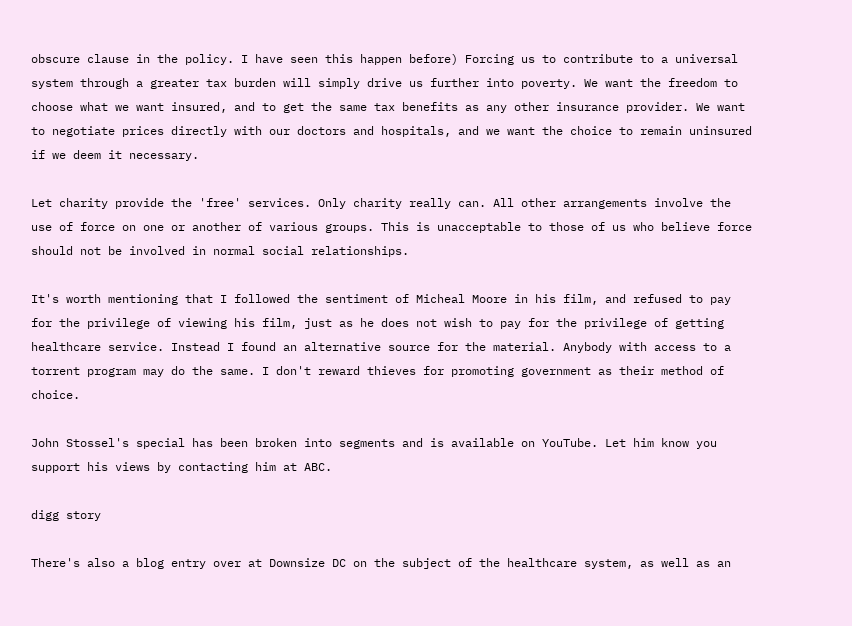obscure clause in the policy. I have seen this happen before) Forcing us to contribute to a universal system through a greater tax burden will simply drive us further into poverty. We want the freedom to choose what we want insured, and to get the same tax benefits as any other insurance provider. We want to negotiate prices directly with our doctors and hospitals, and we want the choice to remain uninsured if we deem it necessary.

Let charity provide the 'free' services. Only charity really can. All other arrangements involve the use of force on one or another of various groups. This is unacceptable to those of us who believe force should not be involved in normal social relationships.

It's worth mentioning that I followed the sentiment of Micheal Moore in his film, and refused to pay for the privilege of viewing his film, just as he does not wish to pay for the privilege of getting healthcare service. Instead I found an alternative source for the material. Anybody with access to a torrent program may do the same. I don't reward thieves for promoting government as their method of choice.

John Stossel's special has been broken into segments and is available on YouTube. Let him know you support his views by contacting him at ABC.

digg story

There's also a blog entry over at Downsize DC on the subject of the healthcare system, as well as an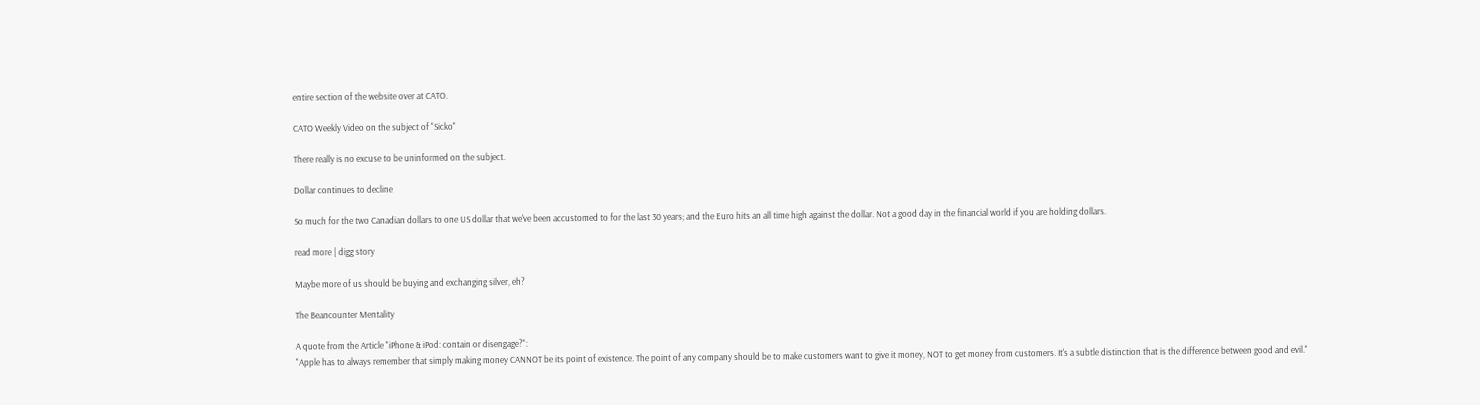entire section of the website over at CATO.

CATO Weekly Video on the subject of "Sicko"

There really is no excuse to be uninformed on the subject.

Dollar continues to decline

So much for the two Canadian dollars to one US dollar that we've been accustomed to for the last 30 years; and the Euro hits an all time high against the dollar. Not a good day in the financial world if you are holding dollars.

read more | digg story

Maybe more of us should be buying and exchanging silver, eh?

The Beancounter Mentality

A quote from the Article "iPhone & iPod: contain or disengage?":
"Apple has to always remember that simply making money CANNOT be its point of existence. The point of any company should be to make customers want to give it money, NOT to get money from customers. It's a subtle distinction that is the difference between good and evil."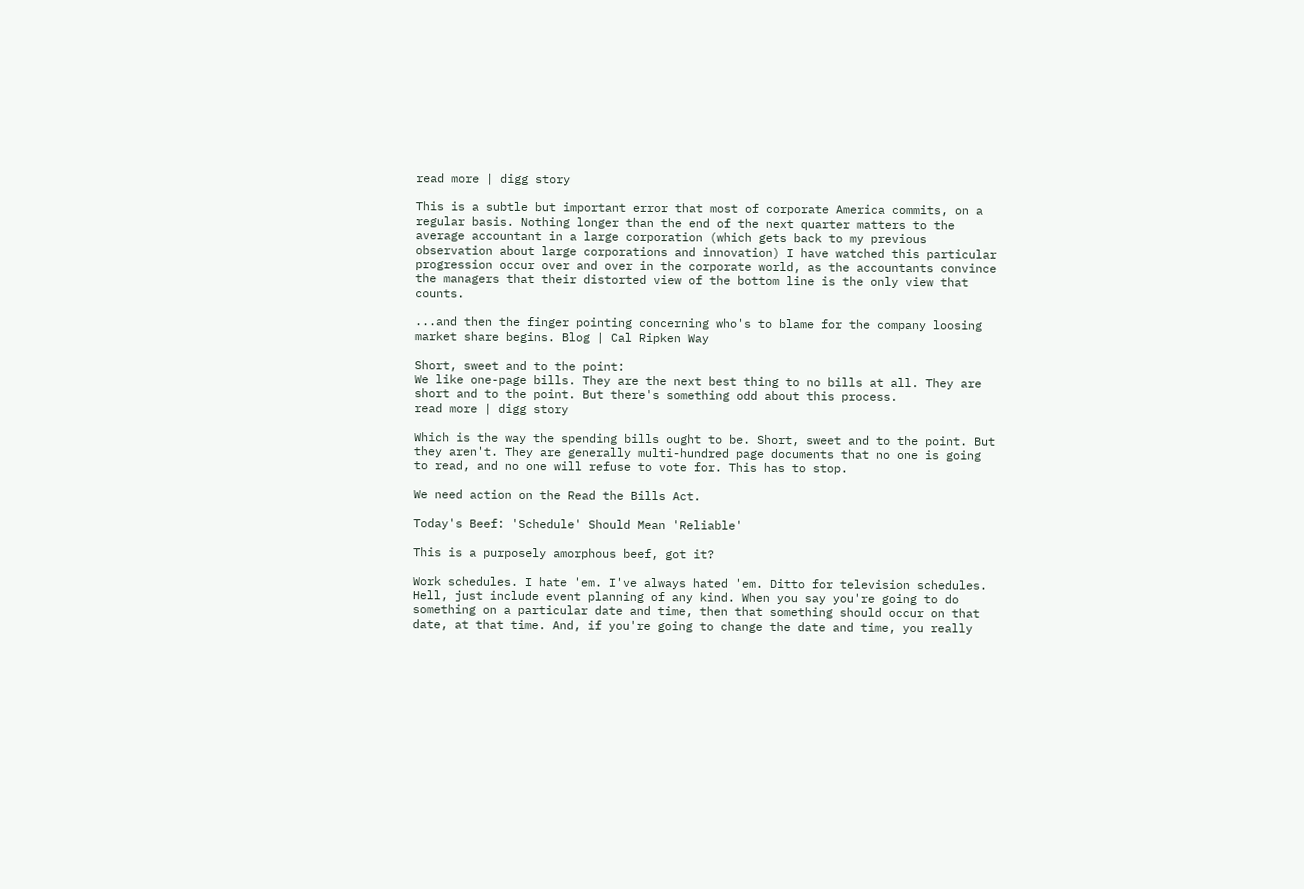read more | digg story

This is a subtle but important error that most of corporate America commits, on a regular basis. Nothing longer than the end of the next quarter matters to the average accountant in a large corporation (which gets back to my previous observation about large corporations and innovation) I have watched this particular progression occur over and over in the corporate world, as the accountants convince the managers that their distorted view of the bottom line is the only view that counts.

...and then the finger pointing concerning who's to blame for the company loosing market share begins. Blog | Cal Ripken Way

Short, sweet and to the point:
We like one-page bills. They are the next best thing to no bills at all. They are short and to the point. But there's something odd about this process.
read more | digg story

Which is the way the spending bills ought to be. Short, sweet and to the point. But they aren't. They are generally multi-hundred page documents that no one is going to read, and no one will refuse to vote for. This has to stop.

We need action on the Read the Bills Act.

Today's Beef: 'Schedule' Should Mean 'Reliable'

This is a purposely amorphous beef, got it?

Work schedules. I hate 'em. I've always hated 'em. Ditto for television schedules. Hell, just include event planning of any kind. When you say you're going to do something on a particular date and time, then that something should occur on that date, at that time. And, if you're going to change the date and time, you really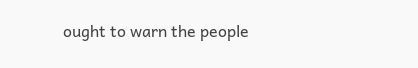ought to warn the people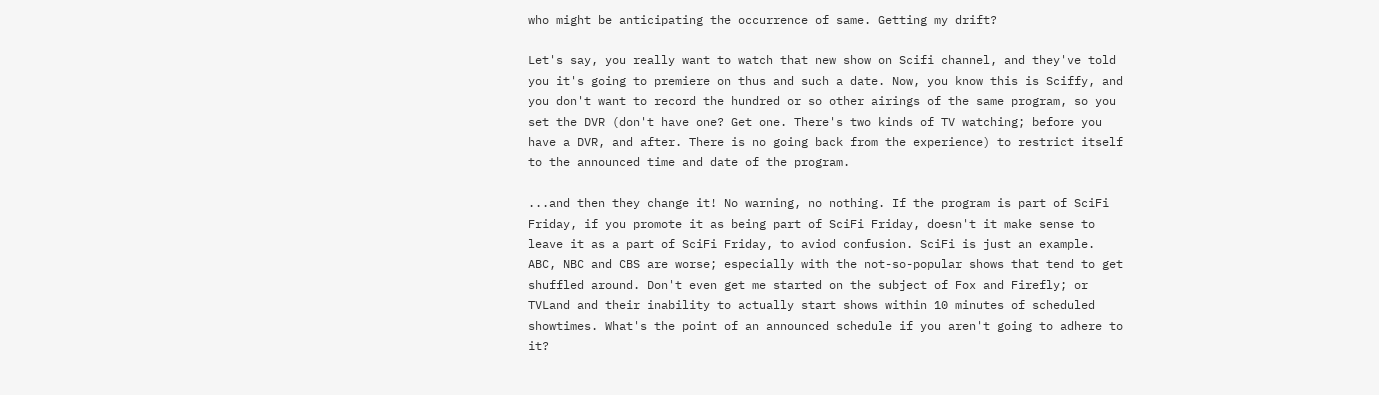who might be anticipating the occurrence of same. Getting my drift?

Let's say, you really want to watch that new show on Scifi channel, and they've told you it's going to premiere on thus and such a date. Now, you know this is Sciffy, and you don't want to record the hundred or so other airings of the same program, so you set the DVR (don't have one? Get one. There's two kinds of TV watching; before you have a DVR, and after. There is no going back from the experience) to restrict itself to the announced time and date of the program.

...and then they change it! No warning, no nothing. If the program is part of SciFi Friday, if you promote it as being part of SciFi Friday, doesn't it make sense to leave it as a part of SciFi Friday, to aviod confusion. SciFi is just an example. ABC, NBC and CBS are worse; especially with the not-so-popular shows that tend to get shuffled around. Don't even get me started on the subject of Fox and Firefly; or TVLand and their inability to actually start shows within 10 minutes of scheduled showtimes. What's the point of an announced schedule if you aren't going to adhere to it?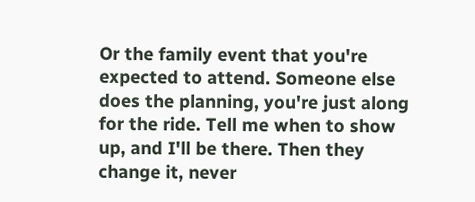Or the family event that you're expected to attend. Someone else does the planning, you're just along for the ride. Tell me when to show up, and I'll be there. Then they change it, never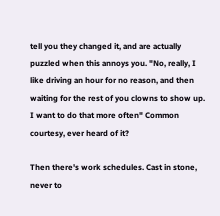tell you they changed it, and are actually puzzled when this annoys you. "No, really, I like driving an hour for no reason, and then waiting for the rest of you clowns to show up. I want to do that more often" Common courtesy, ever heard of it?

Then there's work schedules. Cast in stone, never to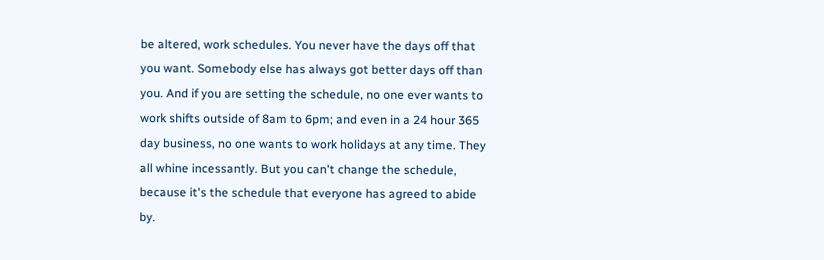be altered, work schedules. You never have the days off that you want. Somebody else has always got better days off than you. And if you are setting the schedule, no one ever wants to work shifts outside of 8am to 6pm; and even in a 24 hour 365 day business, no one wants to work holidays at any time. They all whine incessantly. But you can't change the schedule, because it's the schedule that everyone has agreed to abide by.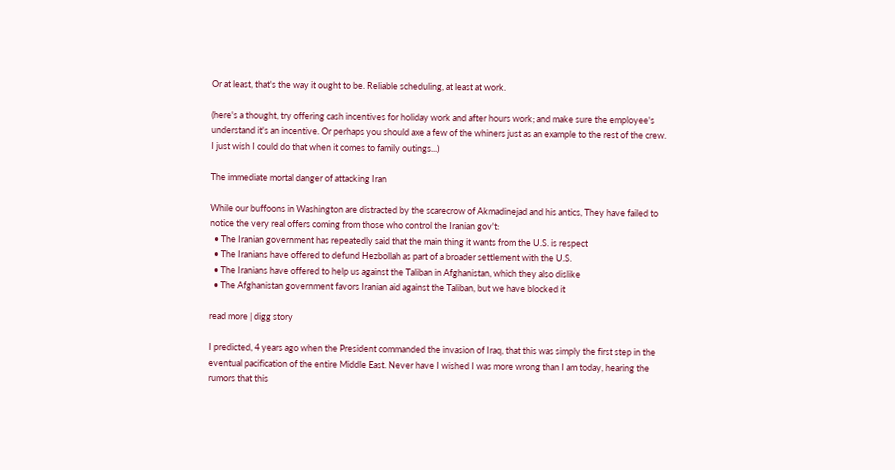Or at least, that's the way it ought to be. Reliable scheduling, at least at work.

(here's a thought, try offering cash incentives for holiday work and after hours work; and make sure the employee's understand it's an incentive. Or perhaps you should axe a few of the whiners just as an example to the rest of the crew. I just wish I could do that when it comes to family outings...)

The immediate mortal danger of attacking Iran

While our buffoons in Washington are distracted by the scarecrow of Akmadinejad and his antics, They have failed to notice the very real offers coming from those who control the Iranian gov't:
  • The Iranian government has repeatedly said that the main thing it wants from the U.S. is respect
  • The Iranians have offered to defund Hezbollah as part of a broader settlement with the U.S.
  • The Iranians have offered to help us against the Taliban in Afghanistan, which they also dislike
  • The Afghanistan government favors Iranian aid against the Taliban, but we have blocked it

read more | digg story

I predicted, 4 years ago when the President commanded the invasion of Iraq, that this was simply the first step in the eventual pacification of the entire Middle East. Never have I wished I was more wrong than I am today, hearing the rumors that this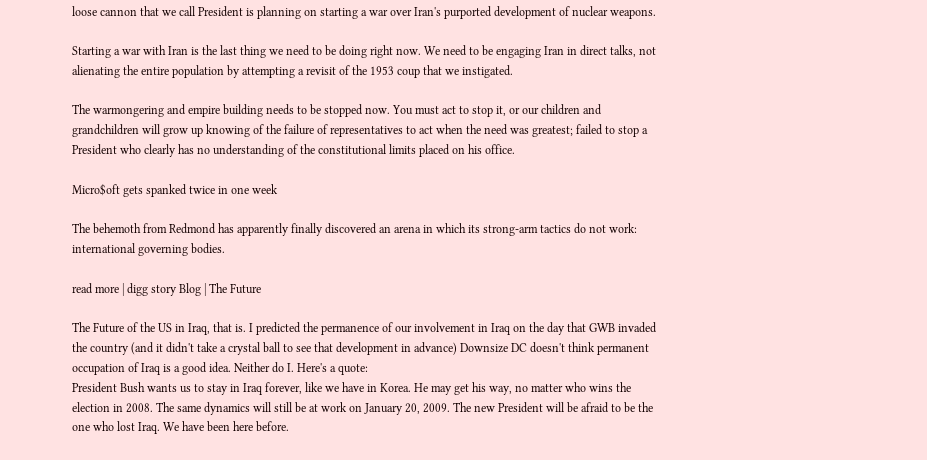loose cannon that we call President is planning on starting a war over Iran's purported development of nuclear weapons.

Starting a war with Iran is the last thing we need to be doing right now. We need to be engaging Iran in direct talks, not alienating the entire population by attempting a revisit of the 1953 coup that we instigated.

The warmongering and empire building needs to be stopped now. You must act to stop it, or our children and grandchildren will grow up knowing of the failure of representatives to act when the need was greatest; failed to stop a President who clearly has no understanding of the constitutional limits placed on his office.

Micro$oft gets spanked twice in one week

The behemoth from Redmond has apparently finally discovered an arena in which its strong-arm tactics do not work: international governing bodies.

read more | digg story Blog | The Future

The Future of the US in Iraq, that is. I predicted the permanence of our involvement in Iraq on the day that GWB invaded the country (and it didn't take a crystal ball to see that development in advance) Downsize DC doesn't think permanent occupation of Iraq is a good idea. Neither do I. Here's a quote:
President Bush wants us to stay in Iraq forever, like we have in Korea. He may get his way, no matter who wins the election in 2008. The same dynamics will still be at work on January 20, 2009. The new President will be afraid to be the one who lost Iraq. We have been here before.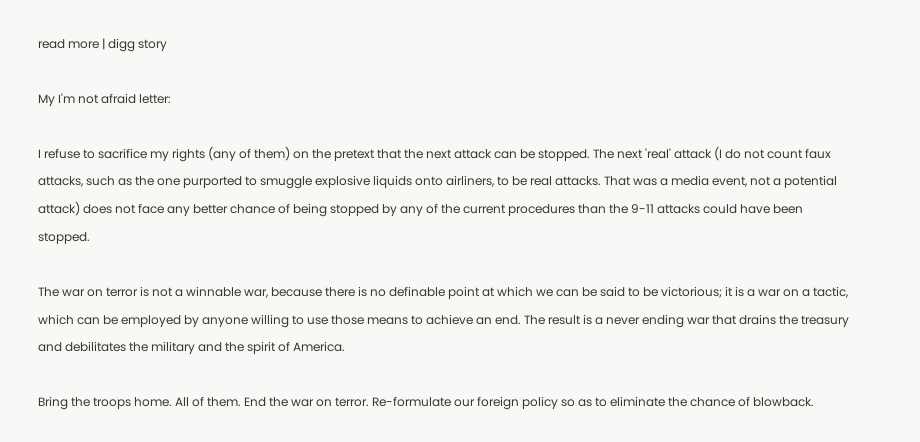read more | digg story

My I'm not afraid letter:

I refuse to sacrifice my rights (any of them) on the pretext that the next attack can be stopped. The next 'real' attack (I do not count faux attacks, such as the one purported to smuggle explosive liquids onto airliners, to be real attacks. That was a media event, not a potential attack) does not face any better chance of being stopped by any of the current procedures than the 9-11 attacks could have been stopped.

The war on terror is not a winnable war, because there is no definable point at which we can be said to be victorious; it is a war on a tactic, which can be employed by anyone willing to use those means to achieve an end. The result is a never ending war that drains the treasury and debilitates the military and the spirit of America.

Bring the troops home. All of them. End the war on terror. Re-formulate our foreign policy so as to eliminate the chance of blowback.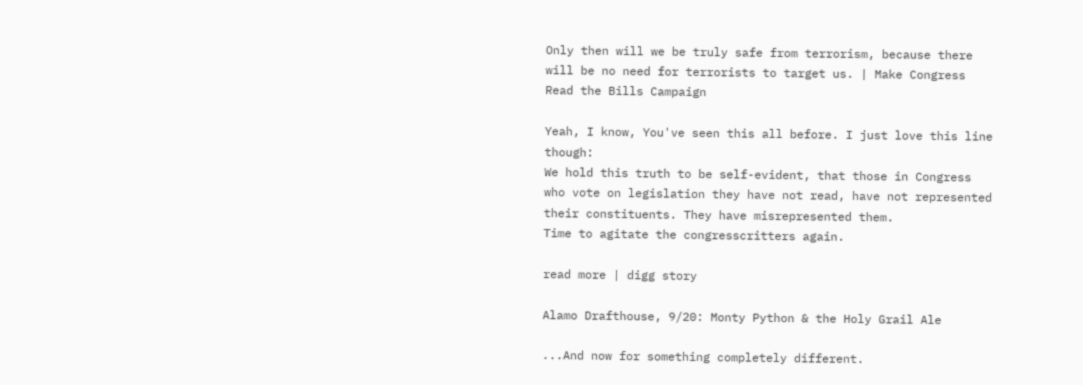Only then will we be truly safe from terrorism, because there will be no need for terrorists to target us. | Make Congress Read the Bills Campaign

Yeah, I know, You've seen this all before. I just love this line though:
We hold this truth to be self-evident, that those in Congress who vote on legislation they have not read, have not represented their constituents. They have misrepresented them.
Time to agitate the congresscritters again.

read more | digg story

Alamo Drafthouse, 9/20: Monty Python & the Holy Grail Ale

...And now for something completely different.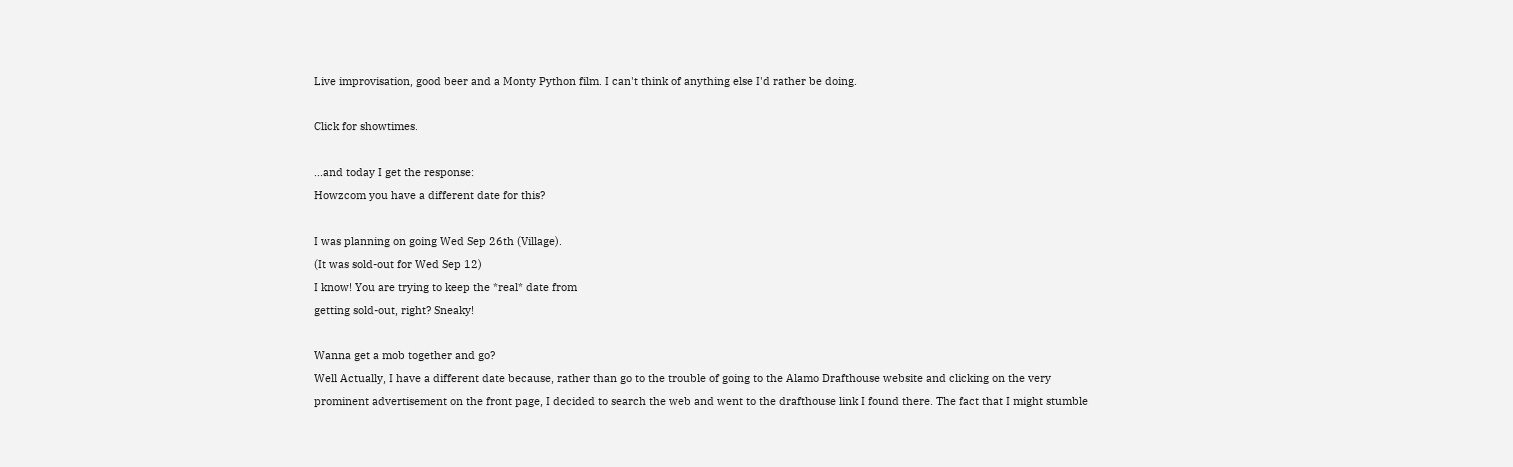Live improvisation, good beer and a Monty Python film. I can't think of anything else I'd rather be doing.

Click for showtimes.

...and today I get the response:
Howzcom you have a different date for this?

I was planning on going Wed Sep 26th (Village).
(It was sold-out for Wed Sep 12)
I know! You are trying to keep the *real* date from
getting sold-out, right? Sneaky!

Wanna get a mob together and go?
Well Actually, I have a different date because, rather than go to the trouble of going to the Alamo Drafthouse website and clicking on the very prominent advertisement on the front page, I decided to search the web and went to the drafthouse link I found there. The fact that I might stumble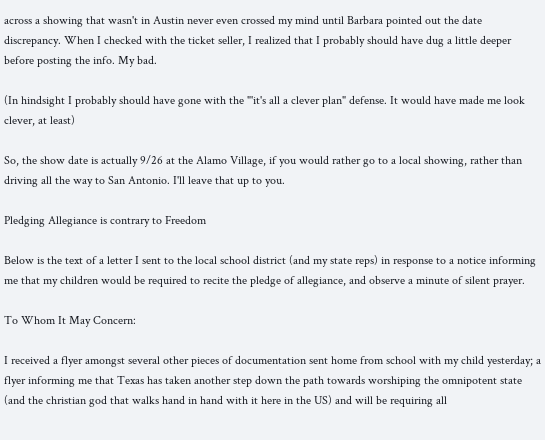across a showing that wasn't in Austin never even crossed my mind until Barbara pointed out the date discrepancy. When I checked with the ticket seller, I realized that I probably should have dug a little deeper before posting the info. My bad.

(In hindsight I probably should have gone with the "'it's all a clever plan" defense. It would have made me look clever, at least)

So, the show date is actually 9/26 at the Alamo Village, if you would rather go to a local showing, rather than driving all the way to San Antonio. I'll leave that up to you.

Pledging Allegiance is contrary to Freedom

Below is the text of a letter I sent to the local school district (and my state reps) in response to a notice informing me that my children would be required to recite the pledge of allegiance, and observe a minute of silent prayer.

To Whom It May Concern:

I received a flyer amongst several other pieces of documentation sent home from school with my child yesterday; a flyer informing me that Texas has taken another step down the path towards worshiping the omnipotent state (and the christian god that walks hand in hand with it here in the US) and will be requiring all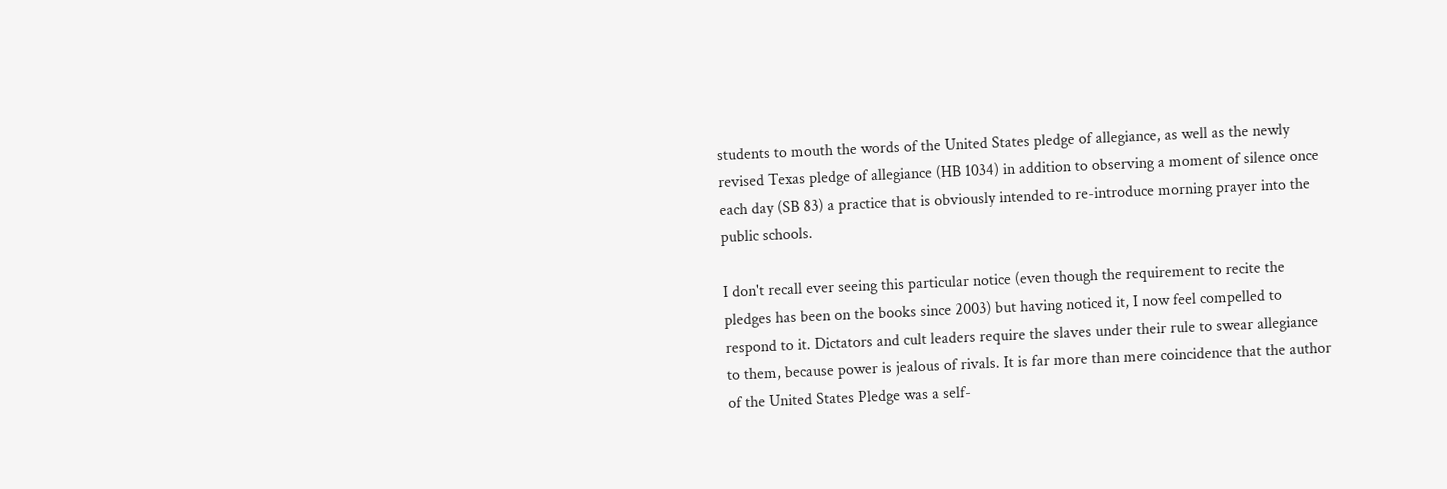students to mouth the words of the United States pledge of allegiance, as well as the newly revised Texas pledge of allegiance (HB 1034) in addition to observing a moment of silence once each day (SB 83) a practice that is obviously intended to re-introduce morning prayer into the public schools.

I don't recall ever seeing this particular notice (even though the requirement to recite the pledges has been on the books since 2003) but having noticed it, I now feel compelled to respond to it. Dictators and cult leaders require the slaves under their rule to swear allegiance to them, because power is jealous of rivals. It is far more than mere coincidence that the author of the United States Pledge was a self-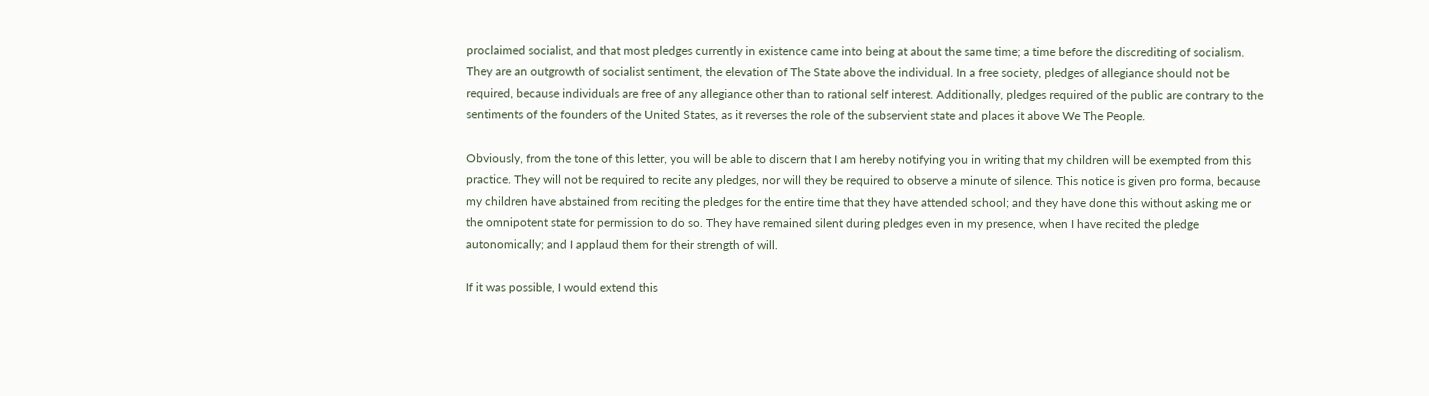proclaimed socialist, and that most pledges currently in existence came into being at about the same time; a time before the discrediting of socialism. They are an outgrowth of socialist sentiment, the elevation of The State above the individual. In a free society, pledges of allegiance should not be required, because individuals are free of any allegiance other than to rational self interest. Additionally, pledges required of the public are contrary to the sentiments of the founders of the United States, as it reverses the role of the subservient state and places it above We The People.

Obviously, from the tone of this letter, you will be able to discern that I am hereby notifying you in writing that my children will be exempted from this practice. They will not be required to recite any pledges, nor will they be required to observe a minute of silence. This notice is given pro forma, because my children have abstained from reciting the pledges for the entire time that they have attended school; and they have done this without asking me or the omnipotent state for permission to do so. They have remained silent during pledges even in my presence, when I have recited the pledge autonomically; and I applaud them for their strength of will.

If it was possible, I would extend this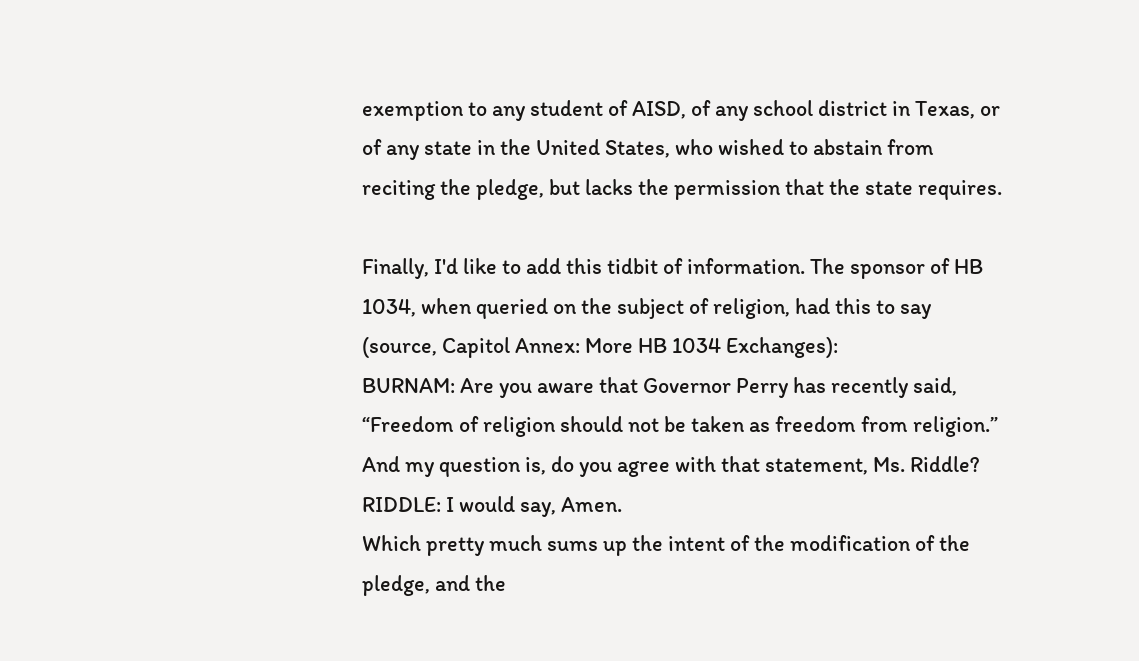exemption to any student of AISD, of any school district in Texas, or of any state in the United States, who wished to abstain from reciting the pledge, but lacks the permission that the state requires.

Finally, I'd like to add this tidbit of information. The sponsor of HB 1034, when queried on the subject of religion, had this to say (source, Capitol Annex: More HB 1034 Exchanges):
BURNAM: Are you aware that Governor Perry has recently said, “Freedom of religion should not be taken as freedom from religion.” And my question is, do you agree with that statement, Ms. Riddle?
RIDDLE: I would say, Amen.
Which pretty much sums up the intent of the modification of the pledge, and the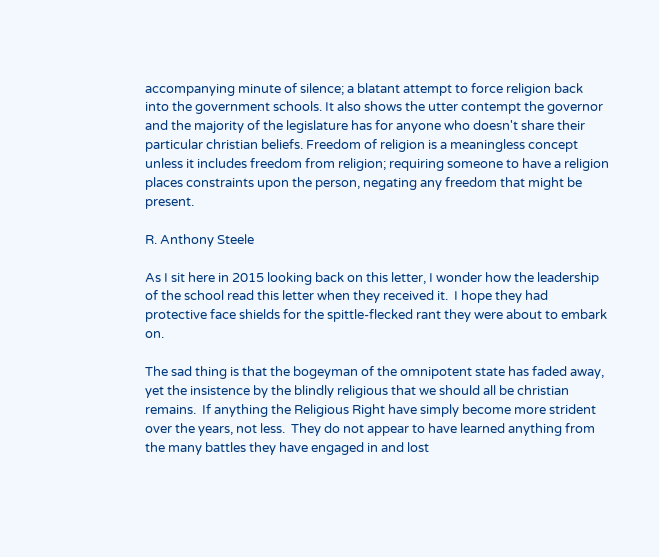accompanying minute of silence; a blatant attempt to force religion back into the government schools. It also shows the utter contempt the governor and the majority of the legislature has for anyone who doesn't share their particular christian beliefs. Freedom of religion is a meaningless concept unless it includes freedom from religion; requiring someone to have a religion places constraints upon the person, negating any freedom that might be present.

R. Anthony Steele

As I sit here in 2015 looking back on this letter, I wonder how the leadership of the school read this letter when they received it.  I hope they had protective face shields for the spittle-flecked rant they were about to embark on.

The sad thing is that the bogeyman of the omnipotent state has faded away, yet the insistence by the blindly religious that we should all be christian remains.  If anything the Religious Right have simply become more strident over the years, not less.  They do not appear to have learned anything from the many battles they have engaged in and lost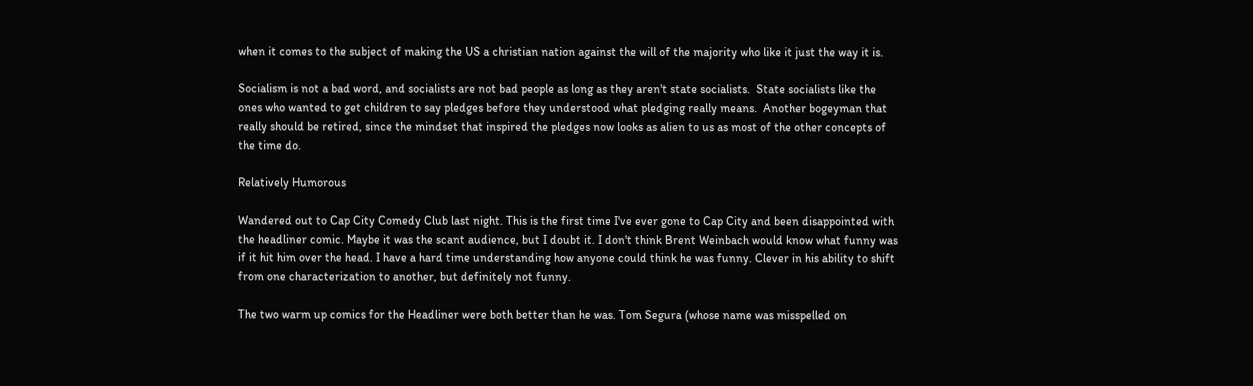when it comes to the subject of making the US a christian nation against the will of the majority who like it just the way it is.

Socialism is not a bad word, and socialists are not bad people as long as they aren't state socialists.  State socialists like the ones who wanted to get children to say pledges before they understood what pledging really means.  Another bogeyman that really should be retired, since the mindset that inspired the pledges now looks as alien to us as most of the other concepts of the time do.

Relatively Humorous

Wandered out to Cap City Comedy Club last night. This is the first time I've ever gone to Cap City and been disappointed with the headliner comic. Maybe it was the scant audience, but I doubt it. I don't think Brent Weinbach would know what funny was if it hit him over the head. I have a hard time understanding how anyone could think he was funny. Clever in his ability to shift from one characterization to another, but definitely not funny.

The two warm up comics for the Headliner were both better than he was. Tom Segura (whose name was misspelled on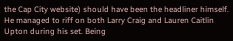the Cap City website) should have been the headliner himself. He managed to riff on both Larry Craig and Lauren Caitlin Upton during his set. Being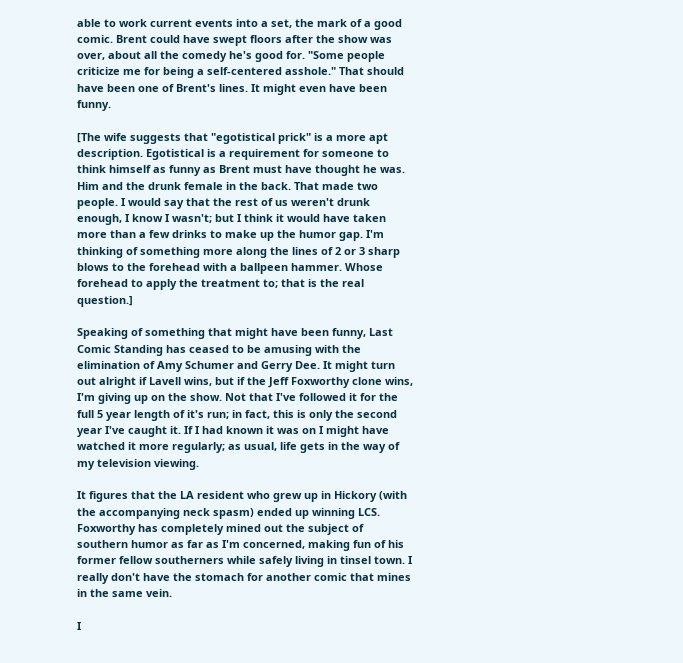able to work current events into a set, the mark of a good comic. Brent could have swept floors after the show was over, about all the comedy he's good for. "Some people criticize me for being a self-centered asshole." That should have been one of Brent's lines. It might even have been funny.

[The wife suggests that "egotistical prick" is a more apt description. Egotistical is a requirement for someone to think himself as funny as Brent must have thought he was. Him and the drunk female in the back. That made two people. I would say that the rest of us weren't drunk enough, I know I wasn't; but I think it would have taken more than a few drinks to make up the humor gap. I'm thinking of something more along the lines of 2 or 3 sharp blows to the forehead with a ballpeen hammer. Whose forehead to apply the treatment to; that is the real question.]

Speaking of something that might have been funny, Last Comic Standing has ceased to be amusing with the elimination of Amy Schumer and Gerry Dee. It might turn out alright if Lavell wins, but if the Jeff Foxworthy clone wins, I'm giving up on the show. Not that I've followed it for the full 5 year length of it's run; in fact, this is only the second year I've caught it. If I had known it was on I might have watched it more regularly; as usual, life gets in the way of my television viewing.

It figures that the LA resident who grew up in Hickory (with the accompanying neck spasm) ended up winning LCS. Foxworthy has completely mined out the subject of southern humor as far as I'm concerned, making fun of his former fellow southerners while safely living in tinsel town. I really don't have the stomach for another comic that mines in the same vein.

I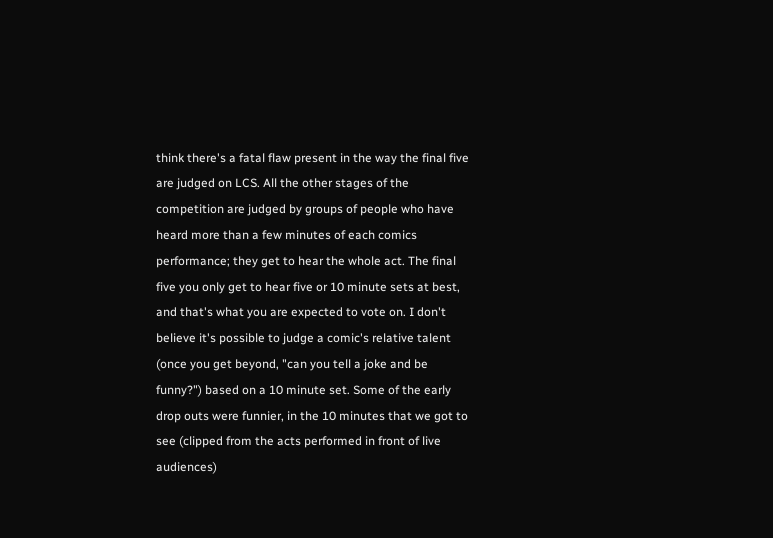think there's a fatal flaw present in the way the final five are judged on LCS. All the other stages of the competition are judged by groups of people who have heard more than a few minutes of each comics performance; they get to hear the whole act. The final five you only get to hear five or 10 minute sets at best, and that's what you are expected to vote on. I don't believe it's possible to judge a comic's relative talent (once you get beyond, "can you tell a joke and be funny?") based on a 10 minute set. Some of the early drop outs were funnier, in the 10 minutes that we got to see (clipped from the acts performed in front of live audiences)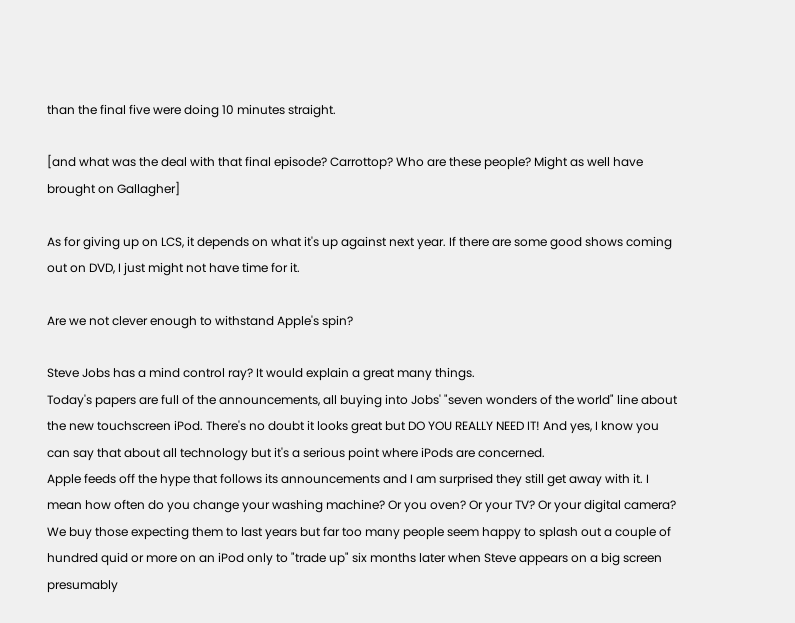than the final five were doing 10 minutes straight.

[and what was the deal with that final episode? Carrottop? Who are these people? Might as well have brought on Gallagher]

As for giving up on LCS, it depends on what it's up against next year. If there are some good shows coming out on DVD, I just might not have time for it.

Are we not clever enough to withstand Apple's spin?

Steve Jobs has a mind control ray? It would explain a great many things.
Today's papers are full of the announcements, all buying into Jobs' "seven wonders of the world" line about the new touchscreen iPod. There's no doubt it looks great but DO YOU REALLY NEED IT! And yes, I know you can say that about all technology but it's a serious point where iPods are concerned.
Apple feeds off the hype that follows its announcements and I am surprised they still get away with it. I mean how often do you change your washing machine? Or you oven? Or your TV? Or your digital camera?
We buy those expecting them to last years but far too many people seem happy to splash out a couple of hundred quid or more on an iPod only to "trade up" six months later when Steve appears on a big screen presumably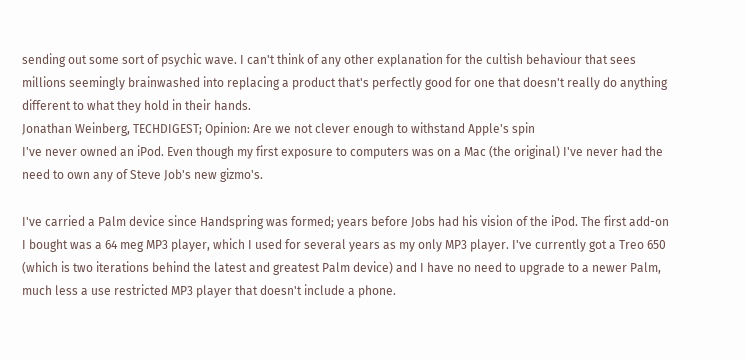sending out some sort of psychic wave. I can't think of any other explanation for the cultish behaviour that sees millions seemingly brainwashed into replacing a product that's perfectly good for one that doesn't really do anything different to what they hold in their hands.
Jonathan Weinberg, TECHDIGEST; Opinion: Are we not clever enough to withstand Apple's spin
I've never owned an iPod. Even though my first exposure to computers was on a Mac (the original) I've never had the need to own any of Steve Job's new gizmo's.

I've carried a Palm device since Handspring was formed; years before Jobs had his vision of the iPod. The first add-on I bought was a 64 meg MP3 player, which I used for several years as my only MP3 player. I've currently got a Treo 650 (which is two iterations behind the latest and greatest Palm device) and I have no need to upgrade to a newer Palm, much less a use restricted MP3 player that doesn't include a phone.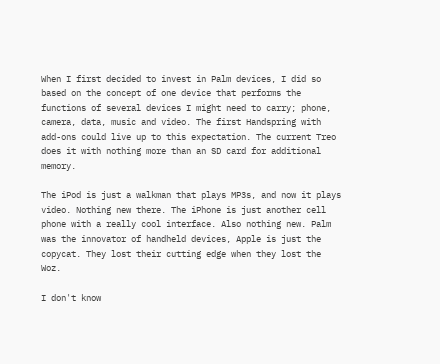When I first decided to invest in Palm devices, I did so based on the concept of one device that performs the functions of several devices I might need to carry; phone, camera, data, music and video. The first Handspring with add-ons could live up to this expectation. The current Treo does it with nothing more than an SD card for additional memory.

The iPod is just a walkman that plays MP3s, and now it plays video. Nothing new there. The iPhone is just another cell phone with a really cool interface. Also nothing new. Palm was the innovator of handheld devices, Apple is just the copycat. They lost their cutting edge when they lost the Woz.

I don't know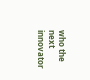who the next innovator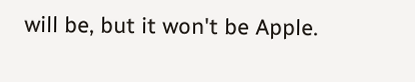will be, but it won't be Apple.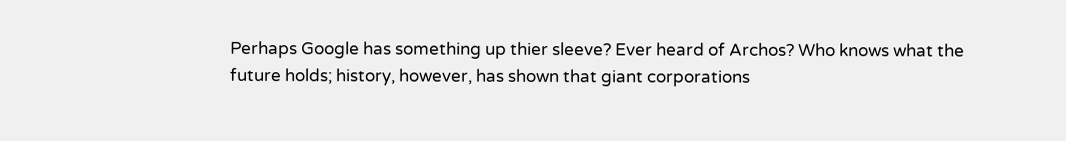Perhaps Google has something up thier sleeve? Ever heard of Archos? Who knows what the future holds; history, however, has shown that giant corporations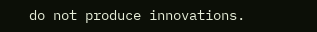do not produce innovations.